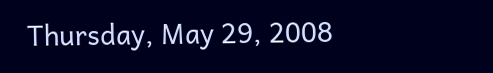Thursday, May 29, 2008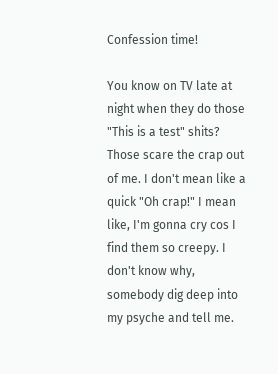Confession time!

You know on TV late at night when they do those "This is a test" shits? Those scare the crap out of me. I don't mean like a quick "Oh crap!" I mean like, I'm gonna cry cos I find them so creepy. I don't know why, somebody dig deep into my psyche and tell me.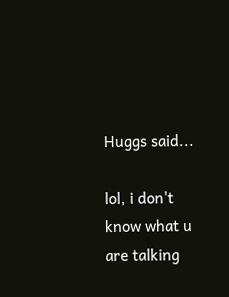Huggs said...

lol, i don't know what u are talking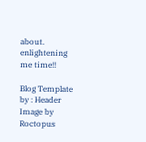about. enlightening me time!!

Blog Template by : Header Image by Roctopus